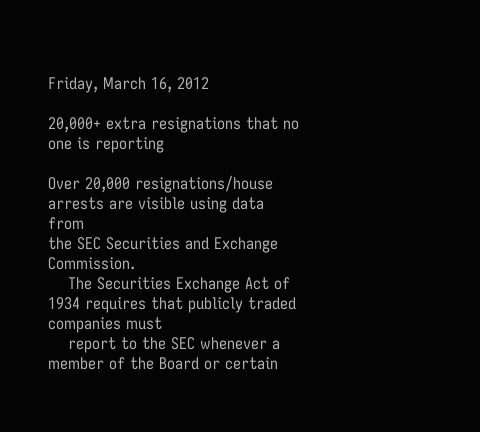Friday, March 16, 2012

20,000+ extra resignations that no one is reporting

Over 20,000 resignations/house arrests are visible using data from
the SEC Securities and Exchange Commission.
    The Securities Exchange Act of 1934 requires that publicly traded companies must
    report to the SEC whenever a member of the Board or certain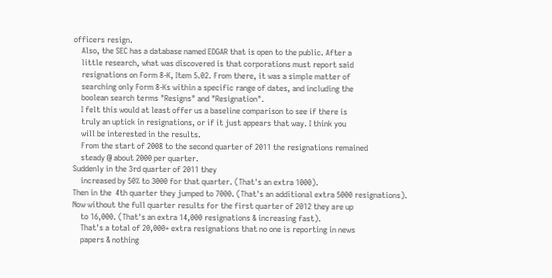officers resign.
    Also, the SEC has a database named EDGAR that is open to the public. After a
    little research, what was discovered is that corporations must report said
    resignations on Form 8-K, Item 5.02. From there, it was a simple matter of
    searching only Form 8-Ks within a specific range of dates, and including the
    boolean search terms "Resigns" and "Resignation".
    I felt this would at least offer us a baseline comparison to see if there is
    truly an uptick in resignations, or if it just appears that way. I think you
    will be interested in the results.
    From the start of 2008 to the second quarter of 2011 the resignations remained
    steady @ about 2000 per quarter.
Suddenly in the 3rd quarter of 2011 they
    increased by 50% to 3000 for that quarter. (That's an extra 1000).
Then in the  4th quarter they jumped to 7000. (That's an additional extra 5000 resignations).
Now without the full quarter results for the first quarter of 2012 they are up
    to 16,000. (That's an extra 14,000 resignations & increasing fast).
    That's a total of 20,000+ extra resignations that no one is reporting in news
    papers & nothing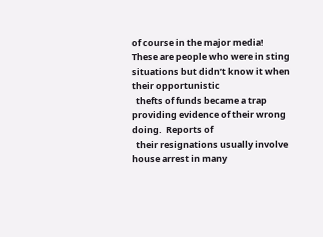of course in the major media!
These are people who were in sting situations but didn’t know it when their opportunistic
  thefts of funds became a trap providing evidence of their wrong doing.  Reports of
  their resignations usually involve house arrest in many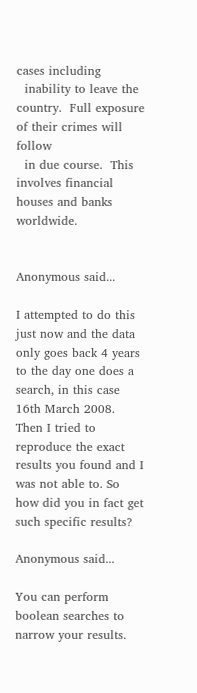cases including
  inability to leave the country.  Full exposure of their crimes will follow
  in due course.  This involves financial houses and banks worldwide.


Anonymous said...

I attempted to do this just now and the data only goes back 4 years to the day one does a search, in this case 16th March 2008. Then I tried to reproduce the exact results you found and I was not able to. So how did you in fact get such specific results?

Anonymous said...

You can perform boolean searches to narrow your results.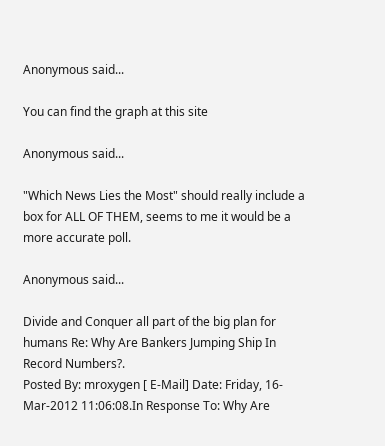Anonymous said...

You can find the graph at this site

Anonymous said...

"Which News Lies the Most" should really include a box for ALL OF THEM, seems to me it would be a more accurate poll.

Anonymous said...

Divide and Conquer all part of the big plan for humans Re: Why Are Bankers Jumping Ship In Record Numbers?.
Posted By: mroxygen [ E-Mail] Date: Friday, 16-Mar-2012 11:06:08.In Response To: Why Are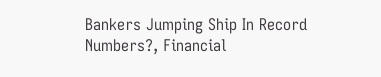Bankers Jumping Ship In Record Numbers?, Financial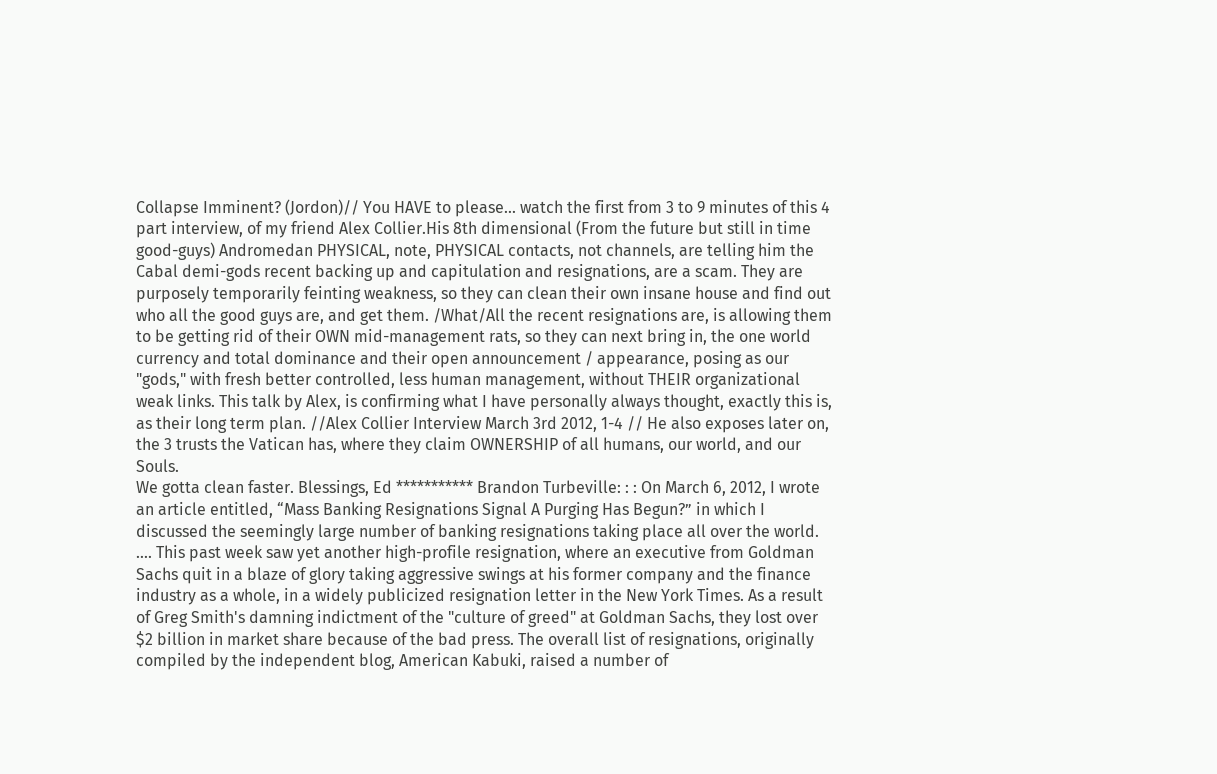Collapse Imminent? (Jordon)// You HAVE to please... watch the first from 3 to 9 minutes of this 4 part interview, of my friend Alex Collier.His 8th dimensional (From the future but still in time good-guys) Andromedan PHYSICAL, note, PHYSICAL contacts, not channels, are telling him the Cabal demi-gods recent backing up and capitulation and resignations, are a scam. They are purposely temporarily feinting weakness, so they can clean their own insane house and find out who all the good guys are, and get them. /What/All the recent resignations are, is allowing them to be getting rid of their OWN mid-management rats, so they can next bring in, the one world currency and total dominance and their open announcement / appearance, posing as our "gods," with fresh better controlled, less human management, without THEIR organizational weak links. This talk by Alex, is confirming what I have personally always thought, exactly this is, as their long term plan. //Alex Collier Interview March 3rd 2012, 1-4 // He also exposes later on, the 3 trusts the Vatican has, where they claim OWNERSHIP of all humans, our world, and our Souls.
We gotta clean faster. Blessings, Ed *********** Brandon Turbeville: : : On March 6, 2012, I wrote an article entitled, “Mass Banking Resignations Signal A Purging Has Begun?” in which I discussed the seemingly large number of banking resignations taking place all over the world. .... This past week saw yet another high-profile resignation, where an executive from Goldman Sachs quit in a blaze of glory taking aggressive swings at his former company and the finance industry as a whole, in a widely publicized resignation letter in the New York Times. As a result of Greg Smith's damning indictment of the "culture of greed" at Goldman Sachs, they lost over $2 billion in market share because of the bad press. The overall list of resignations, originally compiled by the independent blog, American Kabuki, raised a number of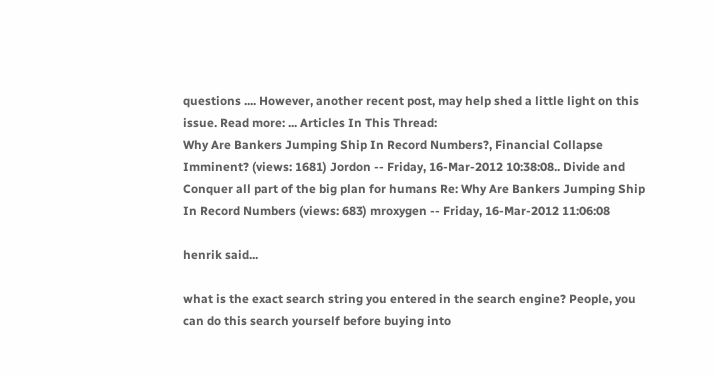questions .... However, another recent post, may help shed a little light on this issue. Read more: ... Articles In This Thread:
Why Are Bankers Jumping Ship In Record Numbers?, Financial Collapse Imminent? (views: 1681) Jordon -- Friday, 16-Mar-2012 10:38:08.. Divide and Conquer all part of the big plan for humans Re: Why Are Bankers Jumping Ship In Record Numbers (views: 683) mroxygen -- Friday, 16-Mar-2012 11:06:08

henrik said...

what is the exact search string you entered in the search engine? People, you can do this search yourself before buying into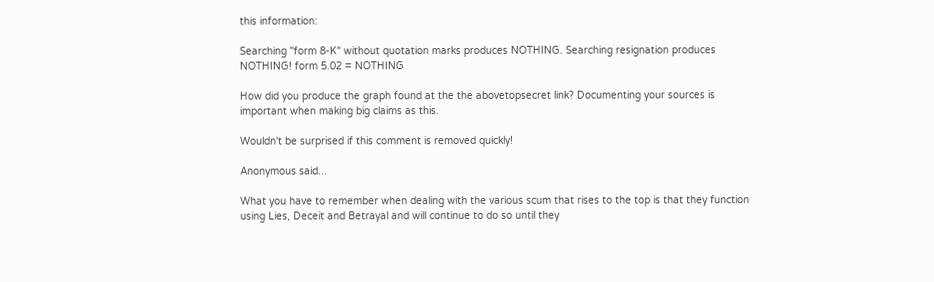this information:

Searching "form 8-K" without quotation marks produces NOTHING. Searching resignation produces NOTHING! form 5.02 = NOTHING

How did you produce the graph found at the the abovetopsecret link? Documenting your sources is important when making big claims as this.

Wouldn't be surprised if this comment is removed quickly!

Anonymous said...

What you have to remember when dealing with the various scum that rises to the top is that they function using Lies, Deceit and Betrayal and will continue to do so until they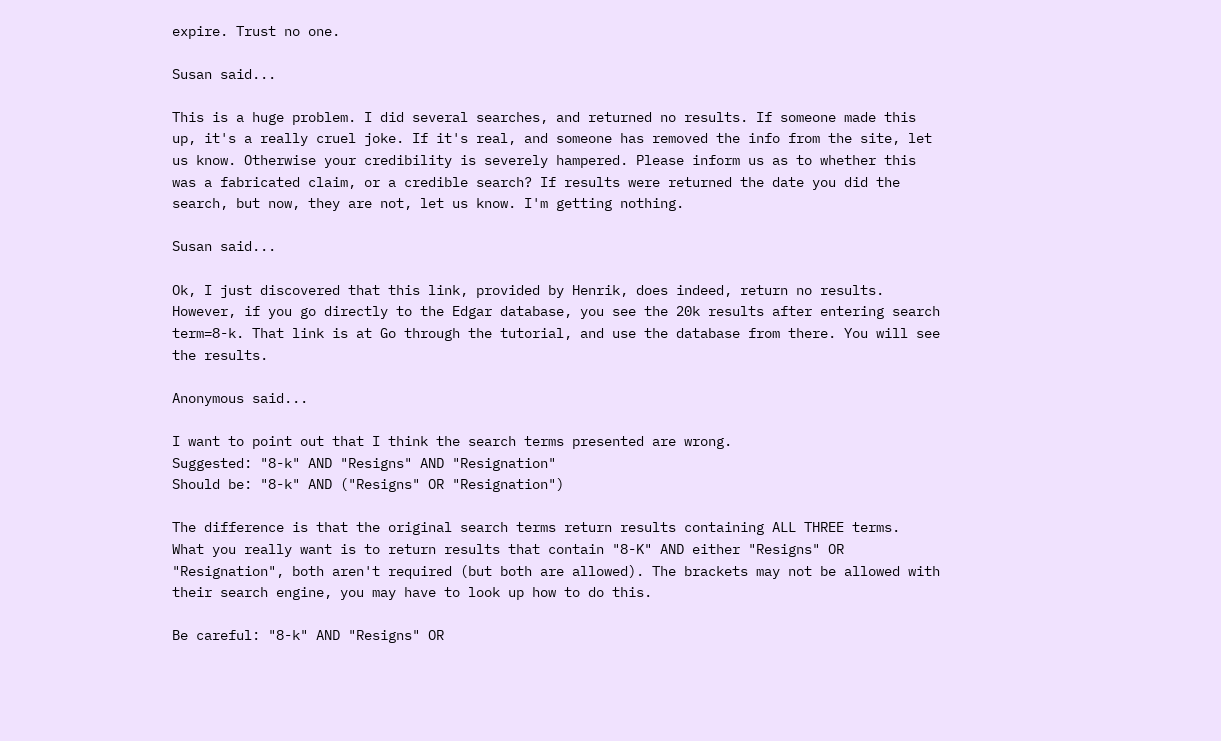expire. Trust no one.

Susan said...

This is a huge problem. I did several searches, and returned no results. If someone made this up, it's a really cruel joke. If it's real, and someone has removed the info from the site, let us know. Otherwise your credibility is severely hampered. Please inform us as to whether this was a fabricated claim, or a credible search? If results were returned the date you did the search, but now, they are not, let us know. I'm getting nothing.

Susan said...

Ok, I just discovered that this link, provided by Henrik, does indeed, return no results. However, if you go directly to the Edgar database, you see the 20k results after entering search term=8-k. That link is at Go through the tutorial, and use the database from there. You will see the results.

Anonymous said...

I want to point out that I think the search terms presented are wrong.
Suggested: "8-k" AND "Resigns" AND "Resignation"
Should be: "8-k" AND ("Resigns" OR "Resignation")

The difference is that the original search terms return results containing ALL THREE terms.
What you really want is to return results that contain "8-K" AND either "Resigns" OR "Resignation", both aren't required (but both are allowed). The brackets may not be allowed with their search engine, you may have to look up how to do this.

Be careful: "8-k" AND "Resigns" OR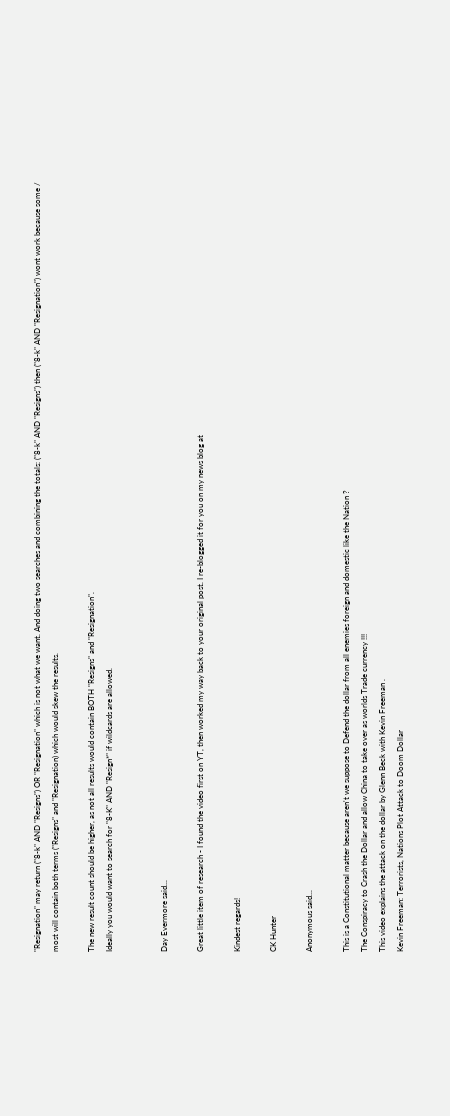"Resignation" may return ("8-k" AND "Resigns") OR "Resignation" which is not what we want. And doing two searches and combining the totals: ("8-k" AND "Resigns") then ("8-k" AND "Resignation") wont work because some / most will contain both terms ("Resigns" and "Resignation) which would skew the results.

The new result count should be higher, as not all results would contain BOTH "Resigns" and "Resignation".
Ideally you would want to search for "8-K" AND "Resign*" if wildcards are allowed.


Day Evermore said...

Great little item of research - I found the video first on YT, then worked my way back to your original post. I re-blogged it for you on my news blog at

Kindest regards!

CK Hunter

Anonymous said...

This is a Constitutional matter because aren't we suppose to Defend the dollar from all enemies foreign and domestic like the Nation ?
The Conspiracy to Crash the Dollar and allow China to take over as worlds Trade currency !!!
This video explains the attack on the dollar by Glenn Beck with Kevin Freeman .
Kevin Freeman: Terrorists, Nations Plot Attack to Doom Dollar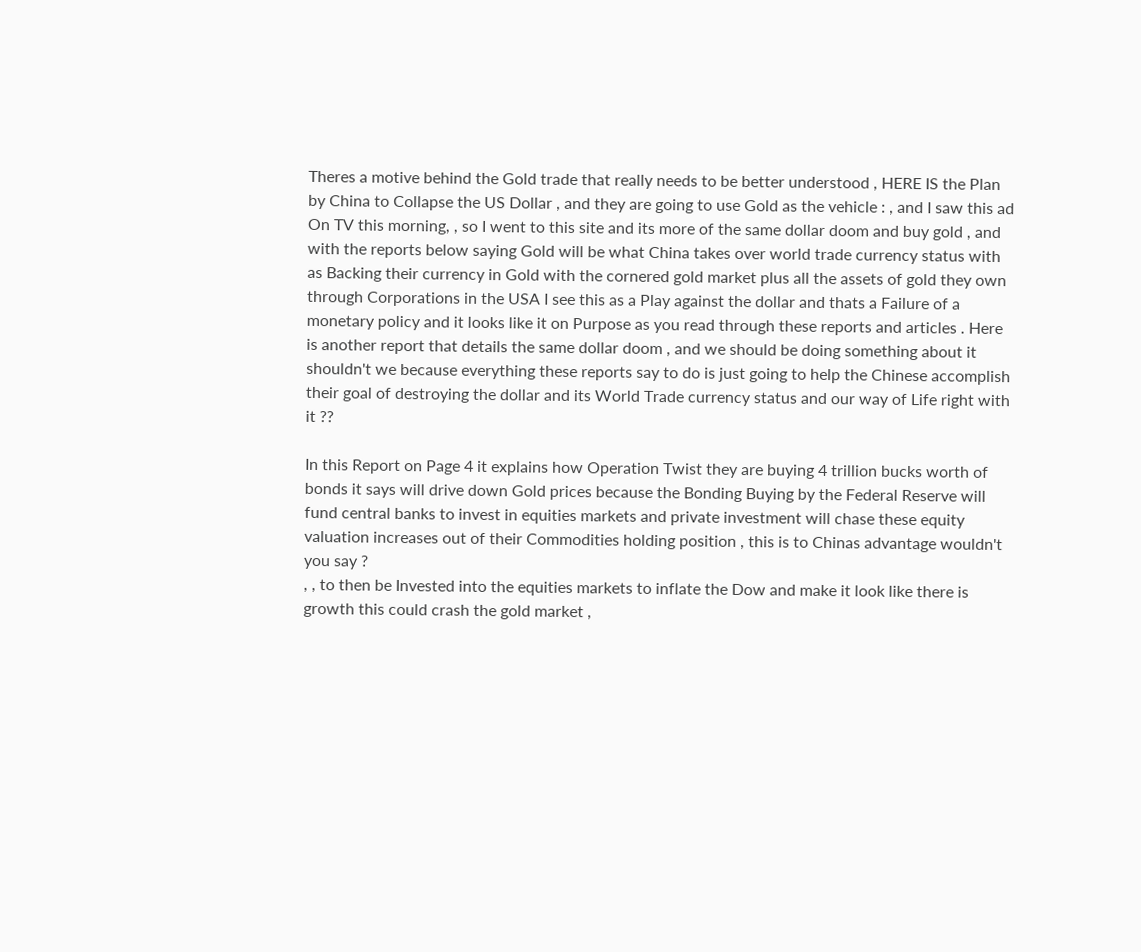Theres a motive behind the Gold trade that really needs to be better understood , HERE IS the Plan by China to Collapse the US Dollar , and they are going to use Gold as the vehicle : , and I saw this ad On TV this morning, , so I went to this site and its more of the same dollar doom and buy gold , and with the reports below saying Gold will be what China takes over world trade currency status with as Backing their currency in Gold with the cornered gold market plus all the assets of gold they own through Corporations in the USA I see this as a Play against the dollar and thats a Failure of a monetary policy and it looks like it on Purpose as you read through these reports and articles . Here is another report that details the same dollar doom , and we should be doing something about it shouldn't we because everything these reports say to do is just going to help the Chinese accomplish their goal of destroying the dollar and its World Trade currency status and our way of Life right with it ??

In this Report on Page 4 it explains how Operation Twist they are buying 4 trillion bucks worth of bonds it says will drive down Gold prices because the Bonding Buying by the Federal Reserve will fund central banks to invest in equities markets and private investment will chase these equity valuation increases out of their Commodities holding position , this is to Chinas advantage wouldn't you say ?
, , to then be Invested into the equities markets to inflate the Dow and make it look like there is growth this could crash the gold market ,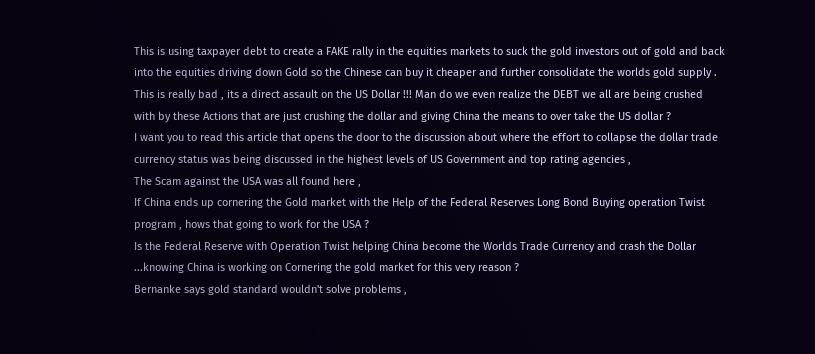This is using taxpayer debt to create a FAKE rally in the equities markets to suck the gold investors out of gold and back into the equities driving down Gold so the Chinese can buy it cheaper and further consolidate the worlds gold supply . This is really bad , its a direct assault on the US Dollar !!! Man do we even realize the DEBT we all are being crushed with by these Actions that are just crushing the dollar and giving China the means to over take the US dollar ?
I want you to read this article that opens the door to the discussion about where the effort to collapse the dollar trade currency status was being discussed in the highest levels of US Government and top rating agencies ,
The Scam against the USA was all found here ,
If China ends up cornering the Gold market with the Help of the Federal Reserves Long Bond Buying operation Twist program , hows that going to work for the USA ?
Is the Federal Reserve with Operation Twist helping China become the Worlds Trade Currency and crash the Dollar ...knowing China is working on Cornering the gold market for this very reason ?
Bernanke says gold standard wouldn't solve problems ,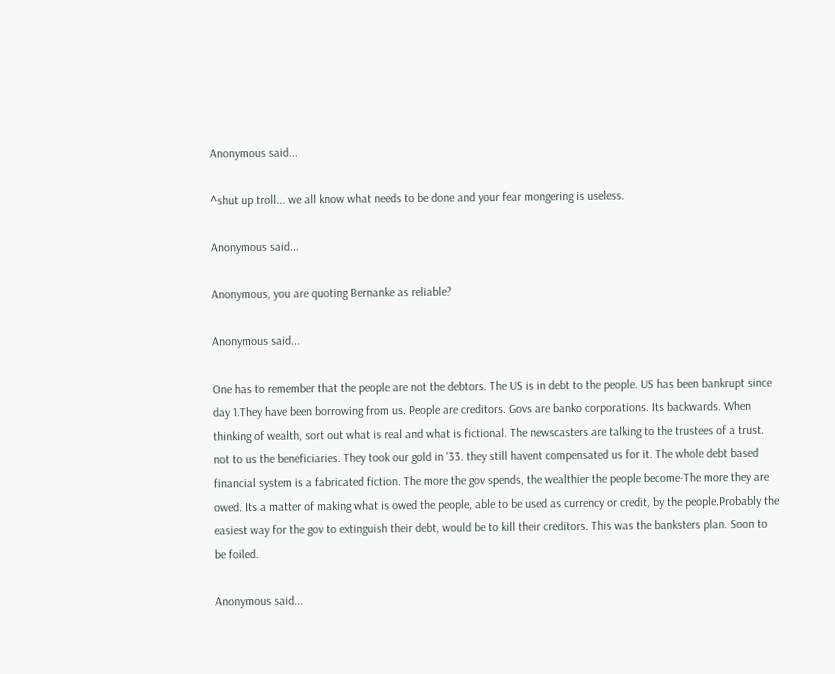Anonymous said...

^shut up troll... we all know what needs to be done and your fear mongering is useless.

Anonymous said...

Anonymous, you are quoting Bernanke as reliable?

Anonymous said...

One has to remember that the people are not the debtors. The US is in debt to the people. US has been bankrupt since day 1.They have been borrowing from us. People are creditors. Govs are banko corporations. Its backwards. When thinking of wealth, sort out what is real and what is fictional. The newscasters are talking to the trustees of a trust. not to us the beneficiaries. They took our gold in '33. they still havent compensated us for it. The whole debt based financial system is a fabricated fiction. The more the gov spends, the wealthier the people become-The more they are owed. Its a matter of making what is owed the people, able to be used as currency or credit, by the people.Probably the easiest way for the gov to extinguish their debt, would be to kill their creditors. This was the banksters plan. Soon to be foiled.

Anonymous said...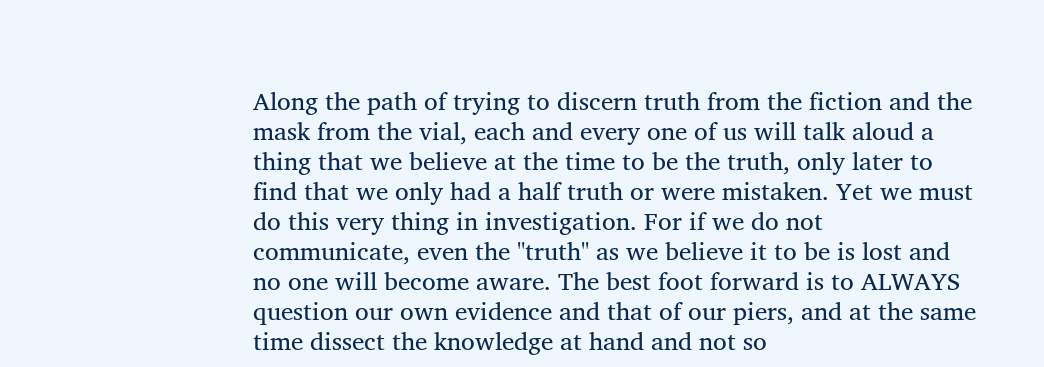Along the path of trying to discern truth from the fiction and the mask from the vial, each and every one of us will talk aloud a thing that we believe at the time to be the truth, only later to find that we only had a half truth or were mistaken. Yet we must do this very thing in investigation. For if we do not communicate, even the "truth" as we believe it to be is lost and no one will become aware. The best foot forward is to ALWAYS question our own evidence and that of our piers, and at the same time dissect the knowledge at hand and not so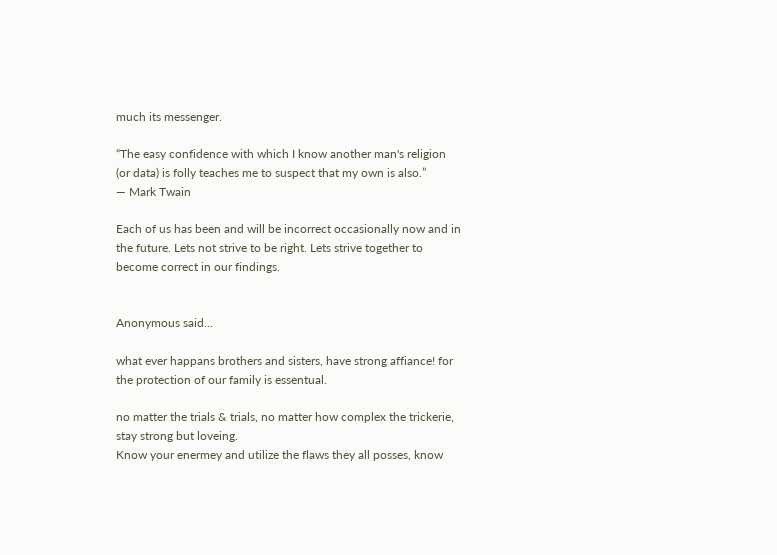much its messenger.

“The easy confidence with which I know another man's religion (or data) is folly teaches me to suspect that my own is also.”
― Mark Twain

Each of us has been and will be incorrect occasionally now and in the future. Lets not strive to be right. Lets strive together to become correct in our findings.


Anonymous said...

what ever happans brothers and sisters, have strong affiance! for the protection of our family is essentual.

no matter the trials & trials, no matter how complex the trickerie, stay strong but loveing.
Know your enermey and utilize the flaws they all posses, know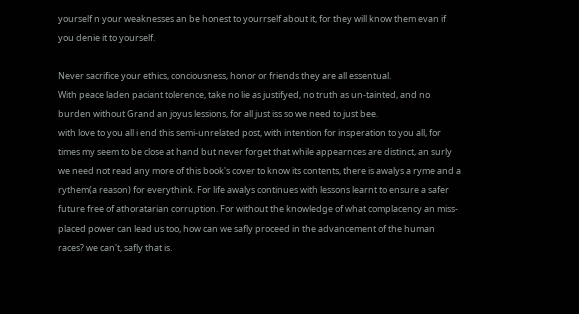yourself n your weaknesses an be honest to yourrself about it, for they will know them evan if you denie it to yourself.

Never sacrifice your ethics, conciousness, honor or friends they are all essentual.
With peace laden paciant tolerence, take no lie as justifyed, no truth as un-tainted, and no burden without Grand an joyus lessions, for all just iss so we need to just bee.
with love to you all i end this semi-unrelated post, with intention for insperation to you all, for times my seem to be close at hand but never forget that while appearnces are distinct, an surly we need not read any more of this book's cover to know its contents, there is awalys a ryme and a rythem(a reason) for everythink. For life awalys continues with lessons learnt to ensure a safer future free of athoratarian corruption. For without the knowledge of what complacency an miss-placed power can lead us too, how can we safly proceed in the advancement of the human races? we can't, safly that is.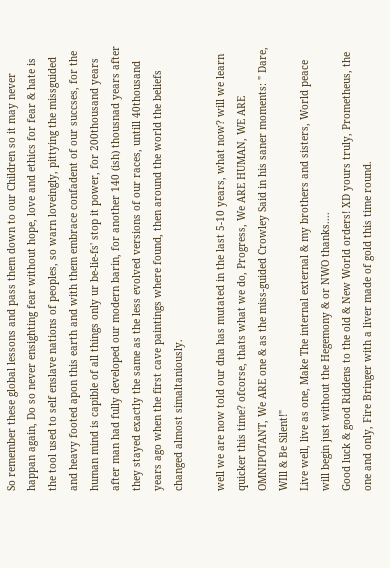So remember these global lessons and pass them down to our Children so it may never happan again, Do so never ensighting fear without hope, love and ethics for fear & hate is the tool used to self enslave nations of peoples, so warn loveingly, pittying the missguided and heavy footed apon this earth and with them embrace confadent of our succses, for the human mind is capible of all things only ur be-lie-fs' stop it power, for 200thousand years after man had fully developed our modern barin, for another 140 (ish) thousnad years after they stayed exactly the same as the less evolved versions of our races, untill 40thousand years ago when the first cave paintings where found, then around the world the beliefs changed almost simaltaniously.

well we are now told our dna has mutated in the last 5-10 years, what now? will we learn quicker this time? ofcorse, thats what we do, Progress, We ARE HUMAN, WE ARE OMNIPOTANT, We ARE one & as the miss-guided Crowley Said in his saner moments: " Dare, WIll & Be Silent!"
Live well, live as one, Make The internal external & my brothers and sisters, World peace will begin just without the Hegemony & or NWO thanks....
Good luck & good Riddens to the old & New World orders! XD yours truly, Prometheus, the one and only, Fire Bringer with a liver made of gold this time round.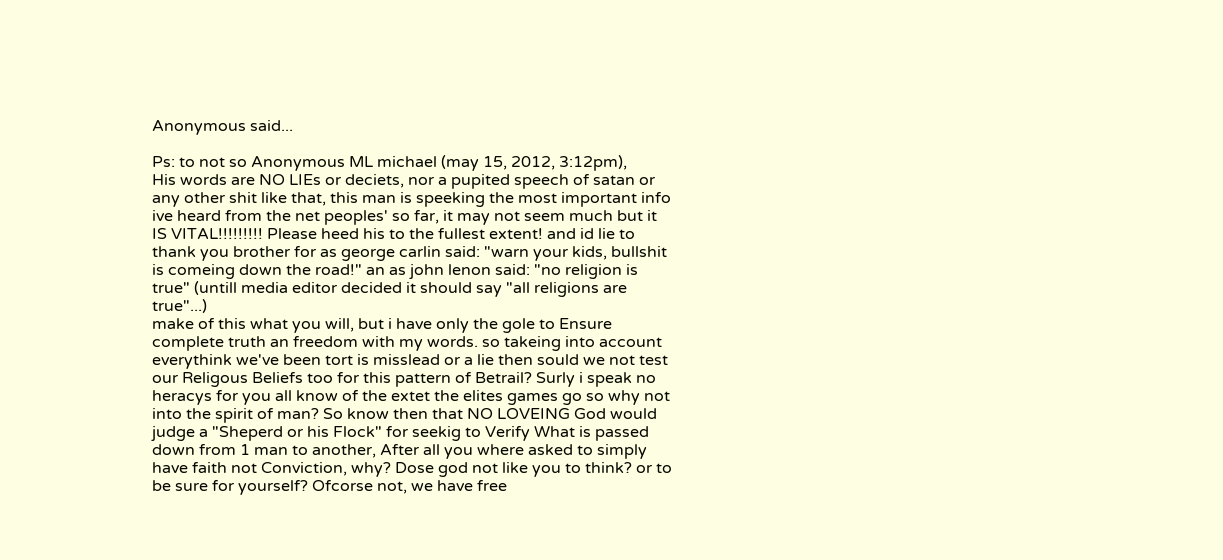Anonymous said...

Ps: to not so Anonymous ML michael (may 15, 2012, 3:12pm),
His words are NO LIEs or deciets, nor a pupited speech of satan or any other shit like that, this man is speeking the most important info ive heard from the net peoples' so far, it may not seem much but it IS VITAL!!!!!!!!! Please heed his to the fullest extent! and id lie to thank you brother for as george carlin said: "warn your kids, bullshit is comeing down the road!" an as john lenon said: "no religion is true" (untill media editor decided it should say "all religions are true"...)
make of this what you will, but i have only the gole to Ensure complete truth an freedom with my words. so takeing into account everythink we've been tort is misslead or a lie then sould we not test our Religous Beliefs too for this pattern of Betrail? Surly i speak no heracys for you all know of the extet the elites games go so why not into the spirit of man? So know then that NO LOVEING God would judge a "Sheperd or his Flock" for seekig to Verify What is passed down from 1 man to another, After all you where asked to simply have faith not Conviction, why? Dose god not like you to think? or to be sure for yourself? Ofcorse not, we have free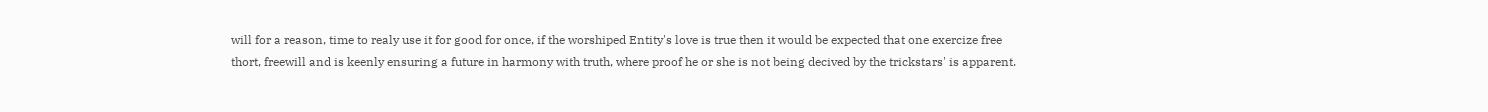will for a reason, time to realy use it for good for once, if the worshiped Entity's love is true then it would be expected that one exercize free thort, freewill and is keenly ensuring a future in harmony with truth, where proof he or she is not being decived by the trickstars' is apparent.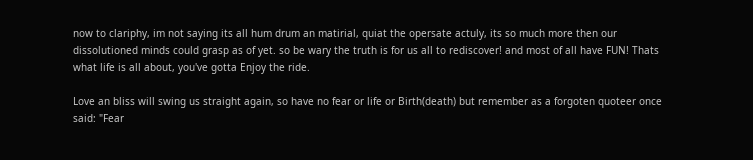now to clariphy, im not saying its all hum drum an matirial, quiat the opersate actuly, its so much more then our dissolutioned minds could grasp as of yet. so be wary the truth is for us all to rediscover! and most of all have FUN! Thats what life is all about, you've gotta Enjoy the ride.

Love an bliss will swing us straight again, so have no fear or life or Birth(death) but remember as a forgoten quoteer once said: "Fear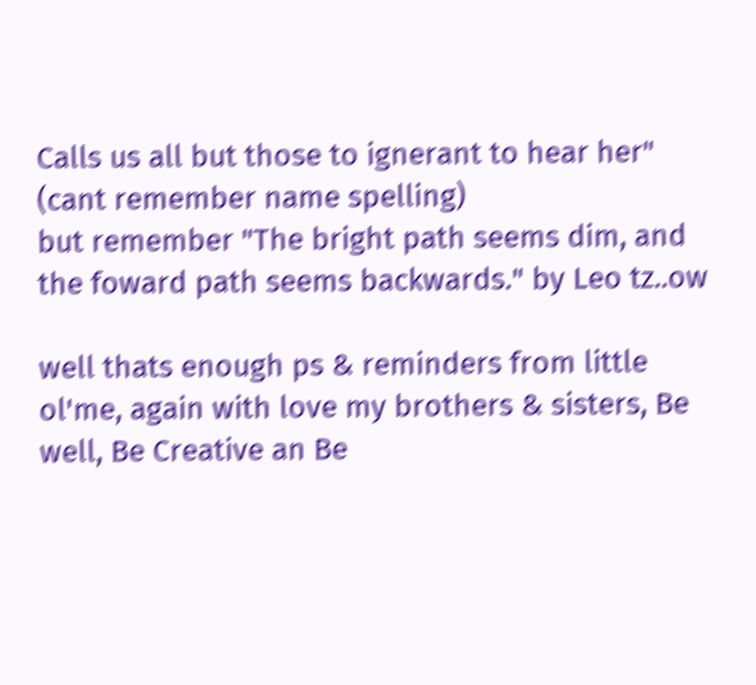Calls us all but those to ignerant to hear her"
(cant remember name spelling)
but remember "The bright path seems dim, and the foward path seems backwards." by Leo tz..ow

well thats enough ps & reminders from little ol'me, again with love my brothers & sisters, Be well, Be Creative an Be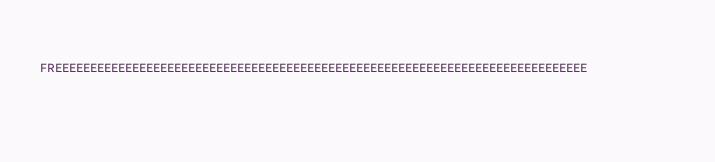FREEEEEEEEEEEEEEEEEEEEEEEEEEEEEEEEEEEEEEEEEEEEEEEEEEEEEEEEEEEEEEEEEEEEEEEEEEEE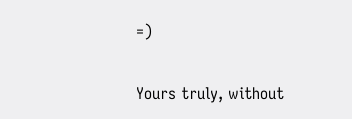=)

Yours truly, without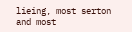lieing, most serton and most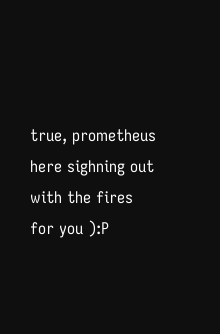true, prometheus here sighning out with the fires for you ):P